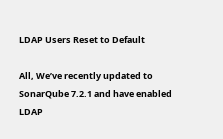LDAP Users Reset to Default

All, We’ve recently updated to SonarQube 7.2.1 and have enabled LDAP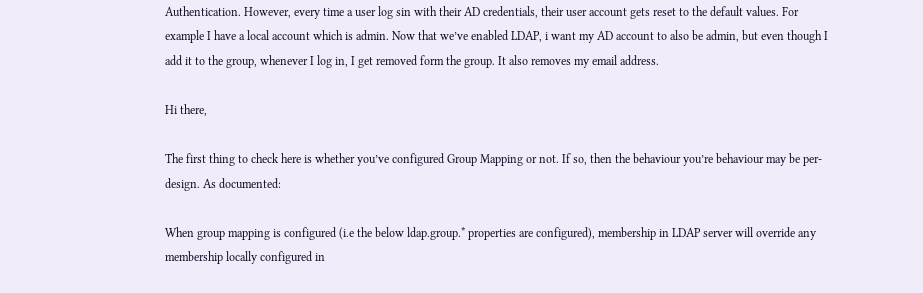Authentication. However, every time a user log sin with their AD credentials, their user account gets reset to the default values. For example I have a local account which is admin. Now that we’ve enabled LDAP, i want my AD account to also be admin, but even though I add it to the group, whenever I log in, I get removed form the group. It also removes my email address.

Hi there,

The first thing to check here is whether you’ve configured Group Mapping or not. If so, then the behaviour you’re behaviour may be per-design. As documented:

When group mapping is configured (i.e the below ldap.group.* properties are configured), membership in LDAP server will override any membership locally configured in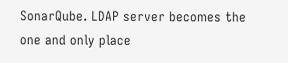SonarQube. LDAP server becomes the one and only place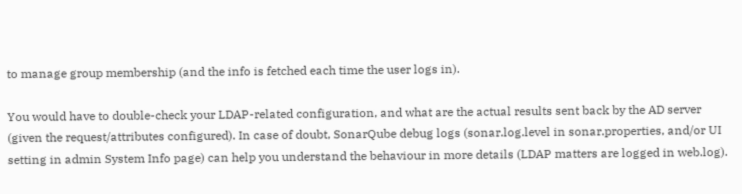to manage group membership (and the info is fetched each time the user logs in).

You would have to double-check your LDAP-related configuration, and what are the actual results sent back by the AD server (given the request/attributes configured). In case of doubt, SonarQube debug logs (sonar.log.level in sonar.properties, and/or UI setting in admin System Info page) can help you understand the behaviour in more details (LDAP matters are logged in web.log).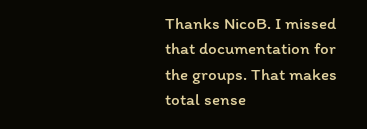Thanks NicoB. I missed that documentation for the groups. That makes total sense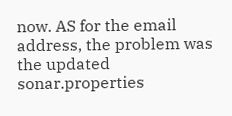now. AS for the email address, the problem was the updated sonar.properties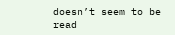doesn’t seem to be read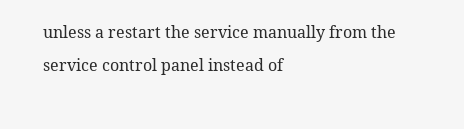unless a restart the service manually from the service control panel instead of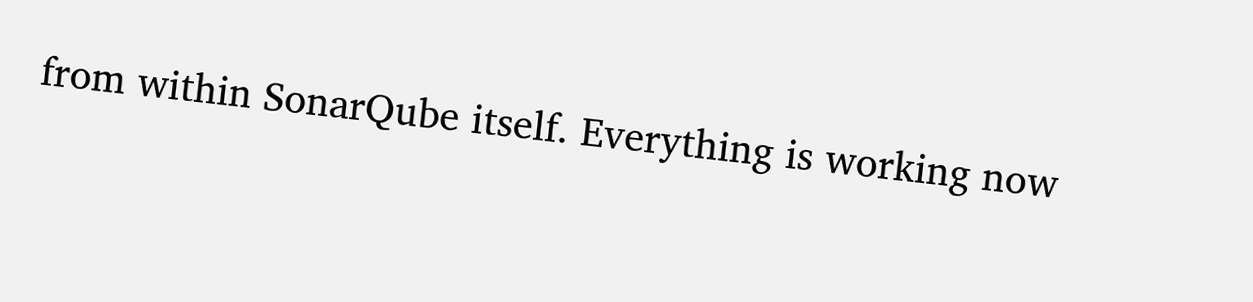from within SonarQube itself. Everything is working now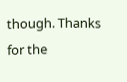though. Thanks for the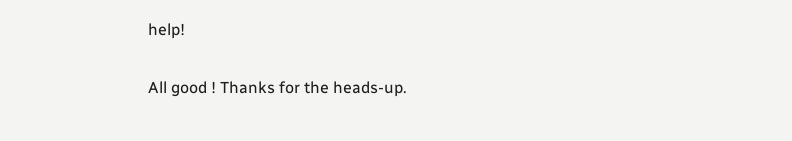help!

All good ! Thanks for the heads-up.